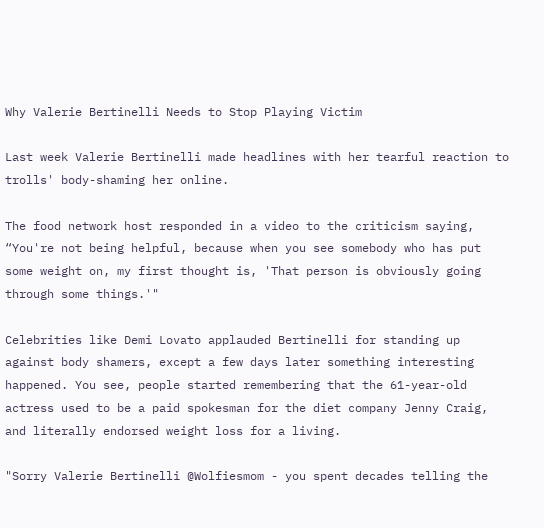Why Valerie Bertinelli Needs to Stop Playing Victim

Last week Valerie Bertinelli made headlines with her tearful reaction to trolls' body-shaming her online.

The food network host responded in a video to the criticism saying, “You're not being helpful, because when you see somebody who has put some weight on, my first thought is, 'That person is obviously going through some things.'"

Celebrities like Demi Lovato applauded Bertinelli for standing up against body shamers, except a few days later something interesting happened. You see, people started remembering that the 61-year-old actress used to be a paid spokesman for the diet company Jenny Craig, and literally endorsed weight loss for a living.

"Sorry Valerie Bertinelli @Wolfiesmom - you spent decades telling the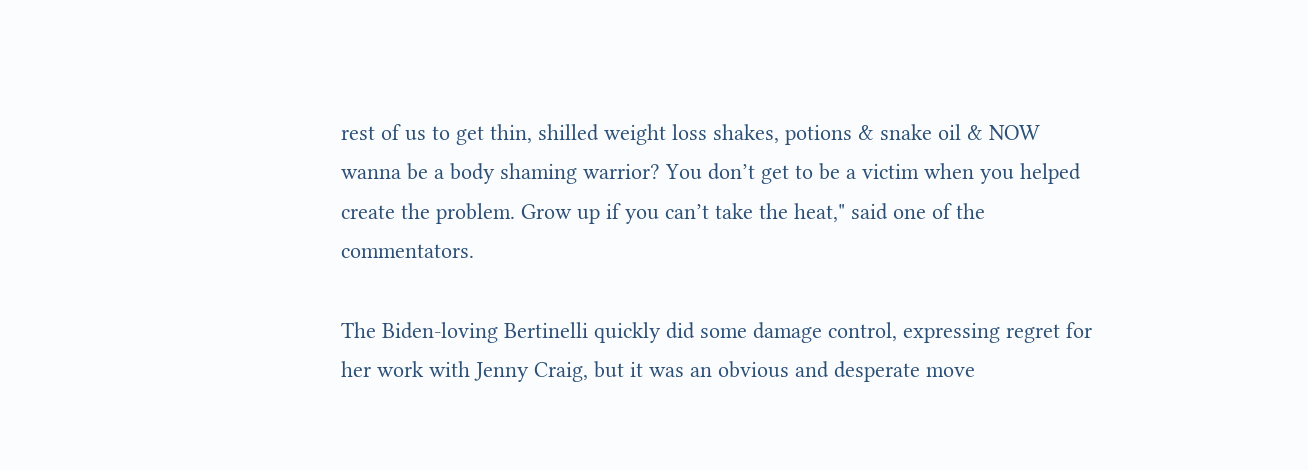rest of us to get thin, shilled weight loss shakes, potions & snake oil & NOW wanna be a body shaming warrior? You don’t get to be a victim when you helped create the problem. Grow up if you can’t take the heat," said one of the commentators.

The Biden-loving Bertinelli quickly did some damage control, expressing regret for her work with Jenny Craig, but it was an obvious and desperate move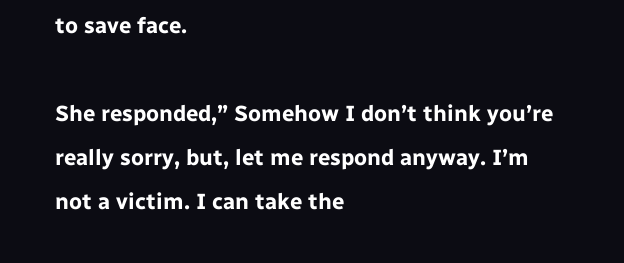to save face.

She responded,” Somehow I don’t think you’re really sorry, but, let me respond anyway. I’m not a victim. I can take the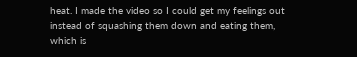heat. I made the video so I could get my feelings out instead of squashing them down and eating them, which is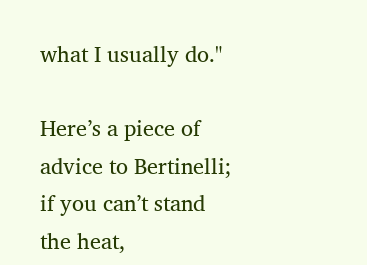what I usually do."

Here’s a piece of advice to Bertinelli; if you can’t stand the heat,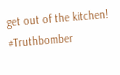get out of the kitchen! #Truthbomber